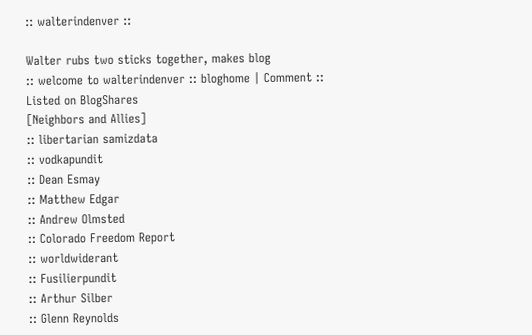:: walterindenver ::

Walter rubs two sticks together, makes blog
:: welcome to walterindenver :: bloghome | Comment ::
Listed on BlogShares
[Neighbors and Allies]
:: libertarian samizdata
:: vodkapundit
:: Dean Esmay
:: Matthew Edgar
:: Andrew Olmsted
:: Colorado Freedom Report
:: worldwiderant
:: Fusilierpundit
:: Arthur Silber
:: Glenn Reynolds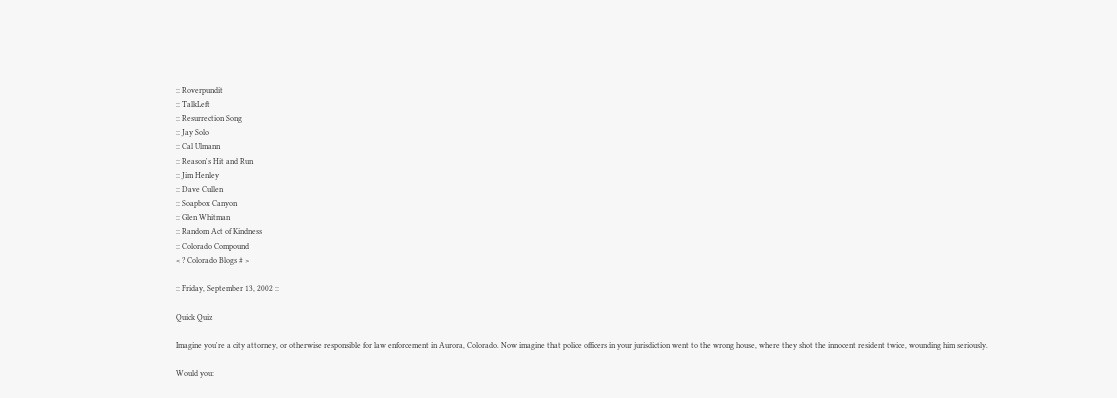:: Roverpundit
:: TalkLeft
:: Resurrection Song
:: Jay Solo
:: Cal Ulmann
:: Reason's Hit and Run
:: Jim Henley
:: Dave Cullen
:: Soapbox Canyon
:: Glen Whitman
:: Random Act of Kindness
:: Colorado Compound
< ? Colorado Blogs # >

:: Friday, September 13, 2002 ::

Quick Quiz

Imagine you're a city attorney, or otherwise responsible for law enforcement in Aurora, Colorado. Now imagine that police officers in your jurisdiction went to the wrong house, where they shot the innocent resident twice, wounding him seriously.

Would you: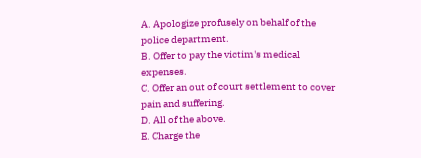A. Apologize profusely on behalf of the police department.
B. Offer to pay the victim's medical expenses.
C. Offer an out of court settlement to cover pain and suffering.
D. All of the above.
E. Charge the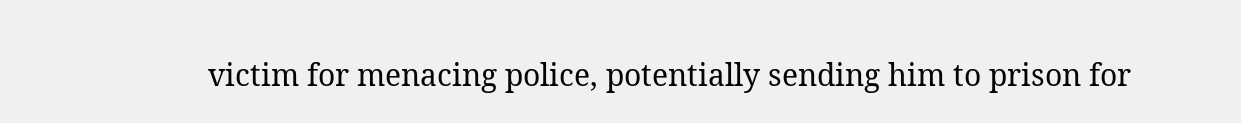victim for menacing police, potentially sending him to prison for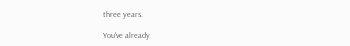three years.

You've already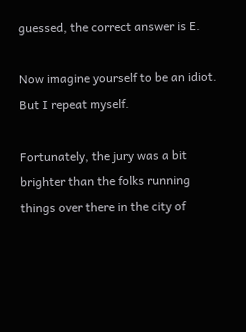guessed, the correct answer is E.

Now imagine yourself to be an idiot. But I repeat myself.

Fortunately, the jury was a bit brighter than the folks running things over there in the city of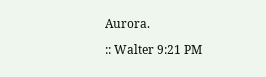Aurora.

:: Walter 9:21 PM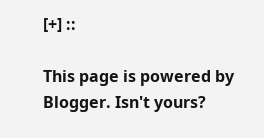[+] ::

This page is powered by Blogger. Isn't yours?